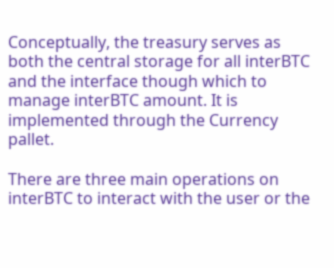Conceptually, the treasury serves as both the central storage for all interBTC and the interface though which to manage interBTC amount. It is implemented through the Currency pallet.

There are three main operations on interBTC to interact with the user or the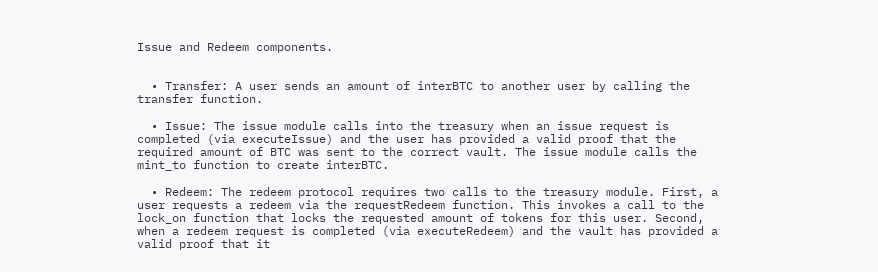Issue and Redeem components.


  • Transfer: A user sends an amount of interBTC to another user by calling the transfer function.

  • Issue: The issue module calls into the treasury when an issue request is completed (via executeIssue) and the user has provided a valid proof that the required amount of BTC was sent to the correct vault. The issue module calls the mint_to function to create interBTC.

  • Redeem: The redeem protocol requires two calls to the treasury module. First, a user requests a redeem via the requestRedeem function. This invokes a call to the lock_on function that locks the requested amount of tokens for this user. Second, when a redeem request is completed (via executeRedeem) and the vault has provided a valid proof that it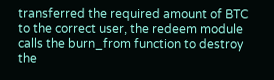transferred the required amount of BTC to the correct user, the redeem module calls the burn_from function to destroy the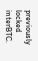previously locked interBTC.